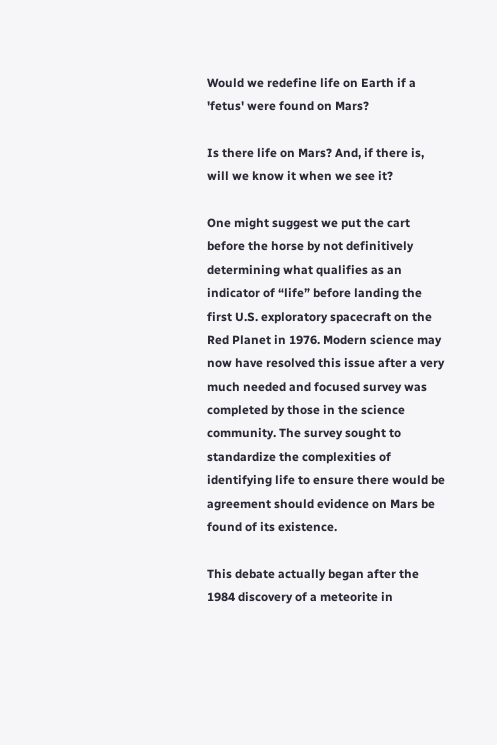Would we redefine life on Earth if a 'fetus' were found on Mars?

Is there life on Mars? And, if there is, will we know it when we see it?

One might suggest we put the cart before the horse by not definitively determining what qualifies as an indicator of “life” before landing the first U.S. exploratory spacecraft on the Red Planet in 1976. Modern science may now have resolved this issue after a very much needed and focused survey was completed by those in the science community. The survey sought to standardize the complexities of identifying life to ensure there would be agreement should evidence on Mars be found of its existence.

This debate actually began after the 1984 discovery of a meteorite in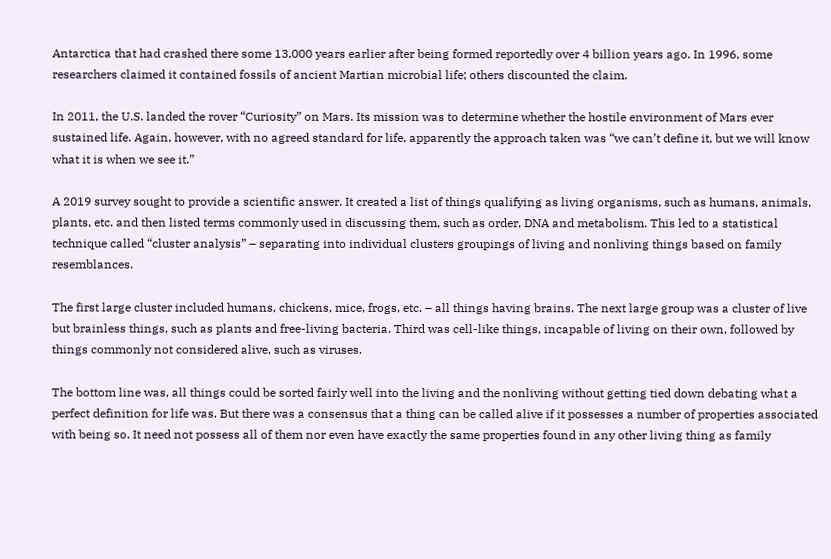Antarctica that had crashed there some 13,000 years earlier after being formed reportedly over 4 billion years ago. In 1996, some researchers claimed it contained fossils of ancient Martian microbial life; others discounted the claim.

In 2011, the U.S. landed the rover “Curiosity” on Mars. Its mission was to determine whether the hostile environment of Mars ever sustained life. Again, however, with no agreed standard for life, apparently the approach taken was “we can’t define it, but we will know what it is when we see it.”

A 2019 survey sought to provide a scientific answer. It created a list of things qualifying as living organisms, such as humans, animals, plants, etc. and then listed terms commonly used in discussing them, such as order, DNA and metabolism. This led to a statistical technique called “cluster analysis” – separating into individual clusters groupings of living and nonliving things based on family resemblances.

The first large cluster included humans, chickens, mice, frogs, etc. – all things having brains. The next large group was a cluster of live but brainless things, such as plants and free-living bacteria. Third was cell-like things, incapable of living on their own, followed by things commonly not considered alive, such as viruses.

The bottom line was, all things could be sorted fairly well into the living and the nonliving without getting tied down debating what a perfect definition for life was. But there was a consensus that a thing can be called alive if it possesses a number of properties associated with being so. It need not possess all of them nor even have exactly the same properties found in any other living thing as family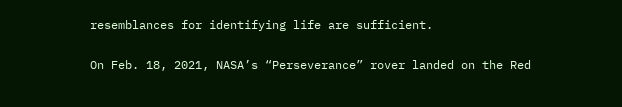resemblances for identifying life are sufficient.

On Feb. 18, 2021, NASA’s “Perseverance” rover landed on the Red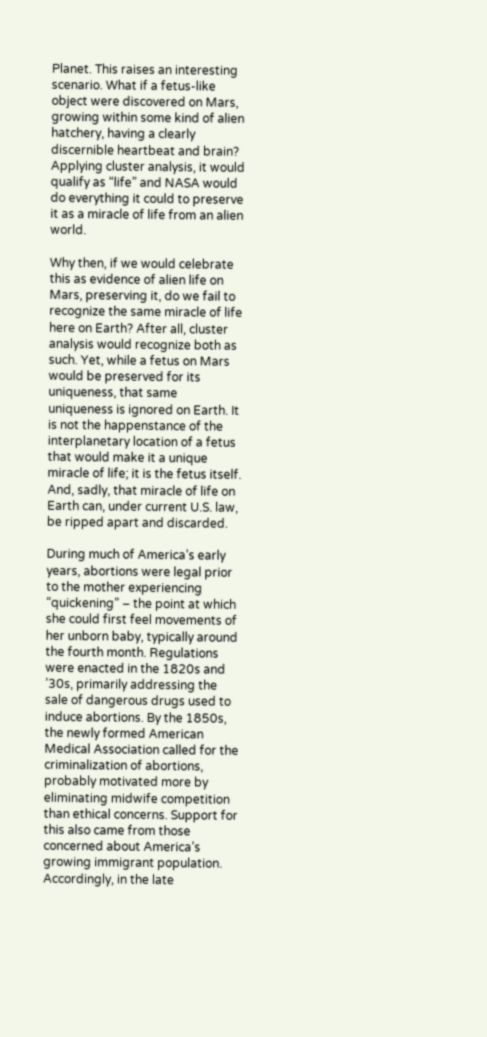Planet. This raises an interesting scenario. What if a fetus-like object were discovered on Mars, growing within some kind of alien hatchery, having a clearly discernible heartbeat and brain? Applying cluster analysis, it would qualify as “life” and NASA would do everything it could to preserve it as a miracle of life from an alien world.

Why then, if we would celebrate this as evidence of alien life on Mars, preserving it, do we fail to recognize the same miracle of life here on Earth? After all, cluster analysis would recognize both as such. Yet, while a fetus on Mars would be preserved for its uniqueness, that same uniqueness is ignored on Earth. It is not the happenstance of the interplanetary location of a fetus that would make it a unique miracle of life; it is the fetus itself. And, sadly, that miracle of life on Earth can, under current U.S. law, be ripped apart and discarded.

During much of America’s early years, abortions were legal prior to the mother experiencing “quickening” – the point at which she could first feel movements of her unborn baby, typically around the fourth month. Regulations were enacted in the 1820s and ’30s, primarily addressing the sale of dangerous drugs used to induce abortions. By the 1850s, the newly formed American Medical Association called for the criminalization of abortions, probably motivated more by eliminating midwife competition than ethical concerns. Support for this also came from those concerned about America’s growing immigrant population. Accordingly, in the late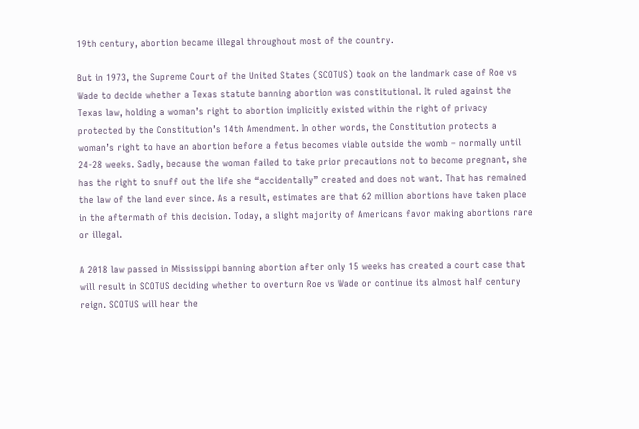19th century, abortion became illegal throughout most of the country.

But in 1973, the Supreme Court of the United States (SCOTUS) took on the landmark case of Roe vs Wade to decide whether a Texas statute banning abortion was constitutional. It ruled against the Texas law, holding a woman’s right to abortion implicitly existed within the right of privacy protected by the Constitution’s 14th Amendment. In other words, the Constitution protects a woman’s right to have an abortion before a fetus becomes viable outside the womb – normally until 24-28 weeks. Sadly, because the woman failed to take prior precautions not to become pregnant, she has the right to snuff out the life she “accidentally” created and does not want. That has remained the law of the land ever since. As a result, estimates are that 62 million abortions have taken place in the aftermath of this decision. Today, a slight majority of Americans favor making abortions rare or illegal.

A 2018 law passed in Mississippi banning abortion after only 15 weeks has created a court case that will result in SCOTUS deciding whether to overturn Roe vs Wade or continue its almost half century reign. SCOTUS will hear the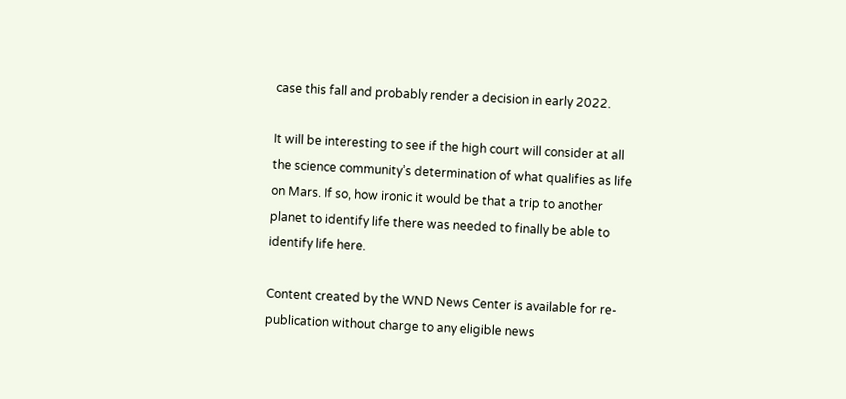case this fall and probably render a decision in early 2022.

It will be interesting to see if the high court will consider at all the science community’s determination of what qualifies as life on Mars. If so, how ironic it would be that a trip to another planet to identify life there was needed to finally be able to identify life here.

Content created by the WND News Center is available for re-publication without charge to any eligible news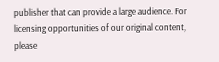publisher that can provide a large audience. For licensing opportunities of our original content, please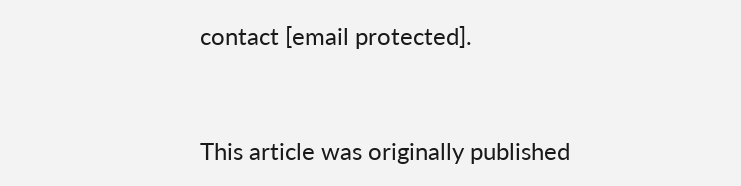contact [email protected].


This article was originally published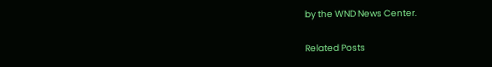by the WND News Center.

Related Posts